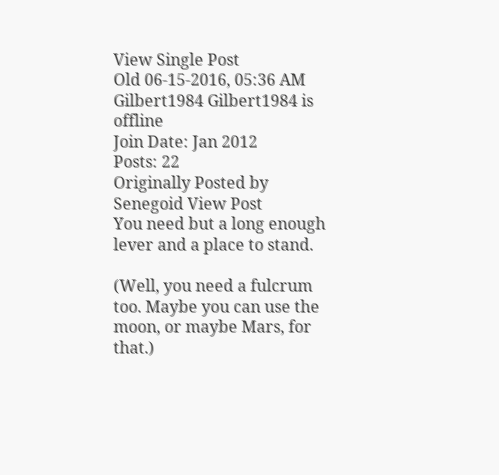View Single Post
Old 06-15-2016, 05:36 AM
Gilbert1984 Gilbert1984 is offline
Join Date: Jan 2012
Posts: 22
Originally Posted by Senegoid View Post
You need but a long enough lever and a place to stand.

(Well, you need a fulcrum too. Maybe you can use the moon, or maybe Mars, for that.)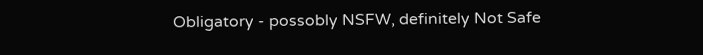Obligatory - possobly NSFW, definitely Not Safe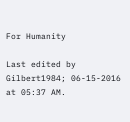For Humanity

Last edited by Gilbert1984; 06-15-2016 at 05:37 AM.